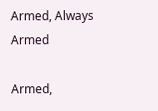Armed, Always Armed

Armed,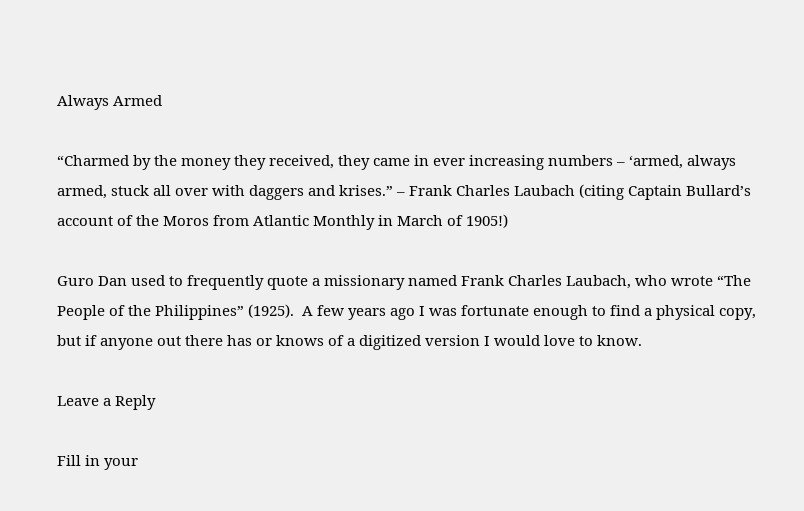Always Armed

“Charmed by the money they received, they came in ever increasing numbers – ‘armed, always armed, stuck all over with daggers and krises.” – Frank Charles Laubach (citing Captain Bullard’s account of the Moros from Atlantic Monthly in March of 1905!)

Guro Dan used to frequently quote a missionary named Frank Charles Laubach, who wrote “The People of the Philippines” (1925).  A few years ago I was fortunate enough to find a physical copy, but if anyone out there has or knows of a digitized version I would love to know.

Leave a Reply

Fill in your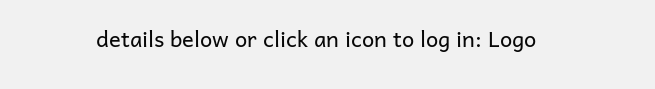details below or click an icon to log in: Logo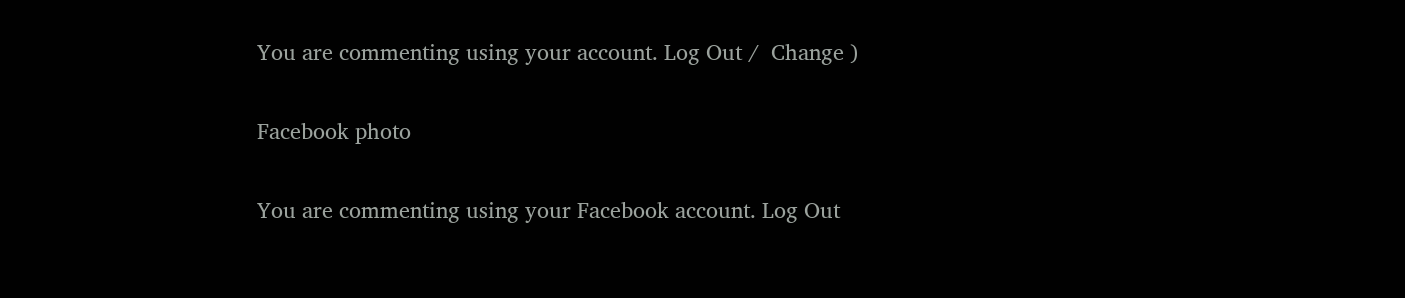You are commenting using your account. Log Out /  Change )

Facebook photo

You are commenting using your Facebook account. Log Out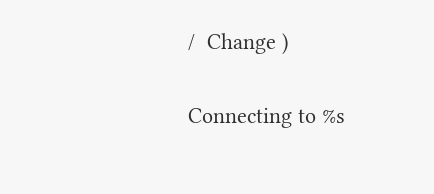/  Change )

Connecting to %s